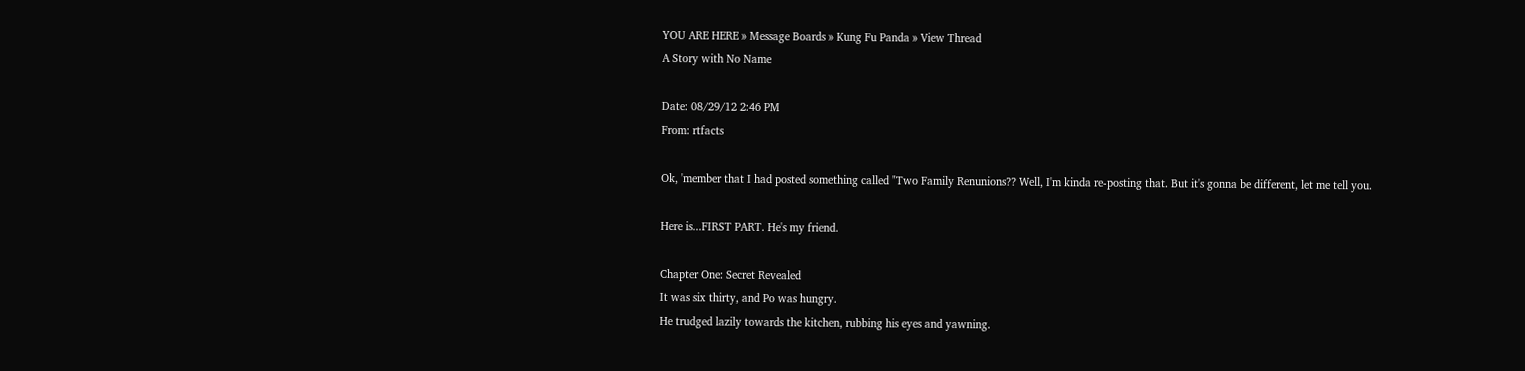YOU ARE HERE » Message Boards » Kung Fu Panda » View Thread
A Story with No Name

Date: 08/29/12 2:46 PM
From: rtfacts

Ok, 'member that I had posted something called "Two Family Renunions?? Well, I'm kinda re-posting that. But it's gonna be different, let me tell you.

Here is...FIRST PART. He's my friend.

Chapter One: Secret Revealed
It was six thirty, and Po was hungry.
He trudged lazily towards the kitchen, rubbing his eyes and yawning.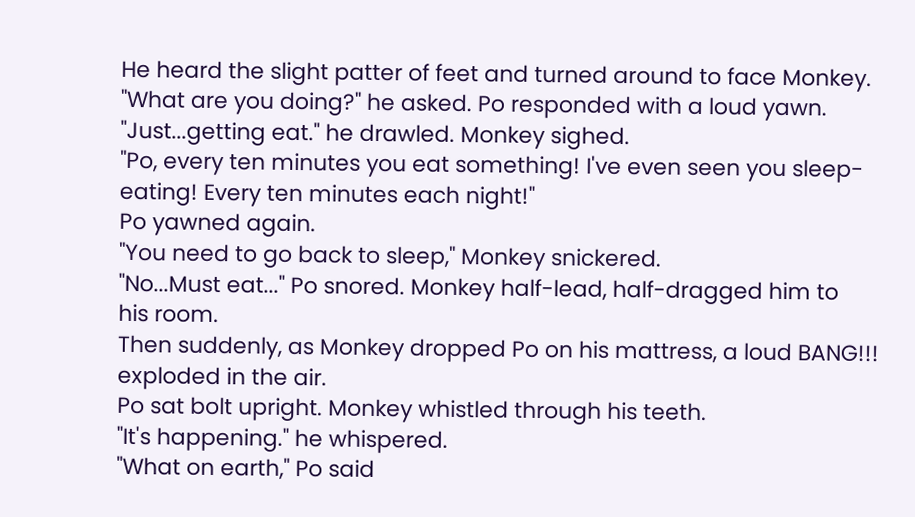He heard the slight patter of feet and turned around to face Monkey.
"What are you doing?" he asked. Po responded with a loud yawn.
"Just...getting eat." he drawled. Monkey sighed.
"Po, every ten minutes you eat something! I've even seen you sleep-
eating! Every ten minutes each night!"
Po yawned again.
"You need to go back to sleep," Monkey snickered.
"No...Must eat..." Po snored. Monkey half-lead, half-dragged him to
his room.
Then suddenly, as Monkey dropped Po on his mattress, a loud BANG!!!
exploded in the air.
Po sat bolt upright. Monkey whistled through his teeth.
"It's happening." he whispered.
"What on earth," Po said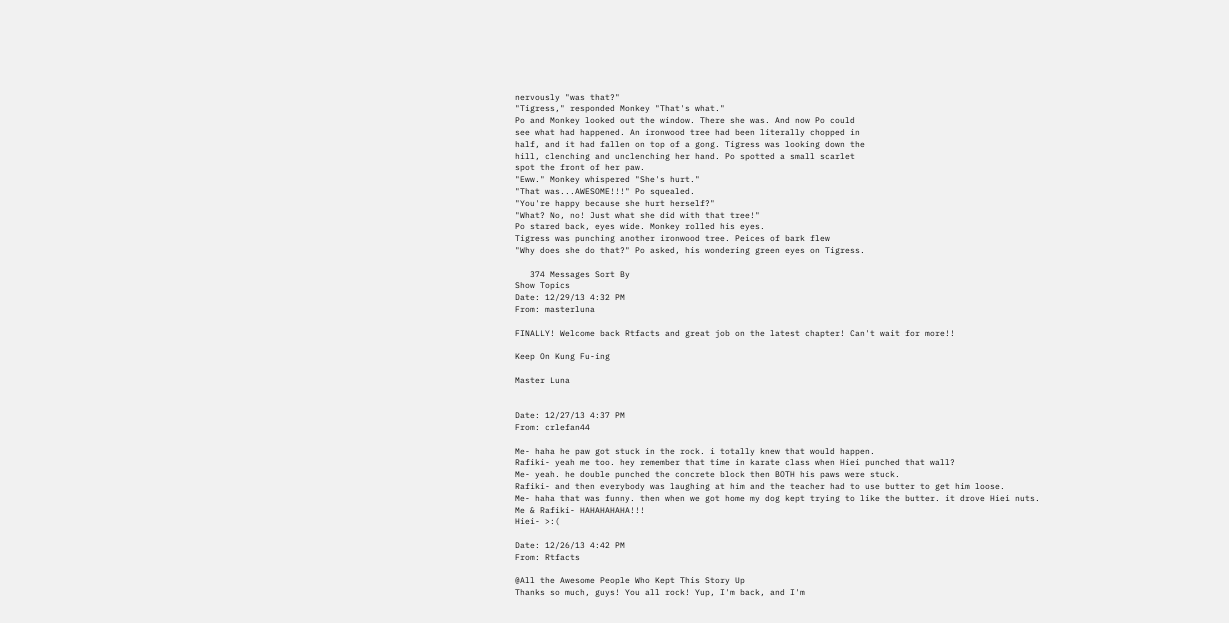nervously "was that?"
"Tigress," responded Monkey "That's what."
Po and Monkey looked out the window. There she was. And now Po could
see what had happened. An ironwood tree had been literally chopped in
half, and it had fallen on top of a gong. Tigress was looking down the
hill, clenching and unclenching her hand. Po spotted a small scarlet
spot the front of her paw.
"Eww." Monkey whispered "She's hurt."
"That was...AWESOME!!!" Po squealed.
"You're happy because she hurt herself?"
"What? No, no! Just what she did with that tree!"
Po stared back, eyes wide. Monkey rolled his eyes.
Tigress was punching another ironwood tree. Peices of bark flew
"Why does she do that?" Po asked, his wondering green eyes on Tigress.

   374 Messages Sort By
Show Topics
Date: 12/29/13 4:32 PM
From: masterluna

FINALLY! Welcome back Rtfacts and great job on the latest chapter! Can't wait for more!!

Keep On Kung Fu-ing

Master Luna


Date: 12/27/13 4:37 PM
From: crlefan44

Me- haha he paw got stuck in the rock. i totally knew that would happen.
Rafiki- yeah me too. hey remember that time in karate class when Hiei punched that wall?
Me- yeah. he double punched the concrete block then BOTH his paws were stuck.
Rafiki- and then everybody was laughing at him and the teacher had to use butter to get him loose.
Me- haha that was funny. then when we got home my dog kept trying to like the butter. it drove Hiei nuts.
Me & Rafiki- HAHAHAHAHA!!!
Hiei- >:(

Date: 12/26/13 4:42 PM
From: Rtfacts

@All the Awesome People Who Kept This Story Up
Thanks so much, guys! You all rock! Yup, I'm back, and I'm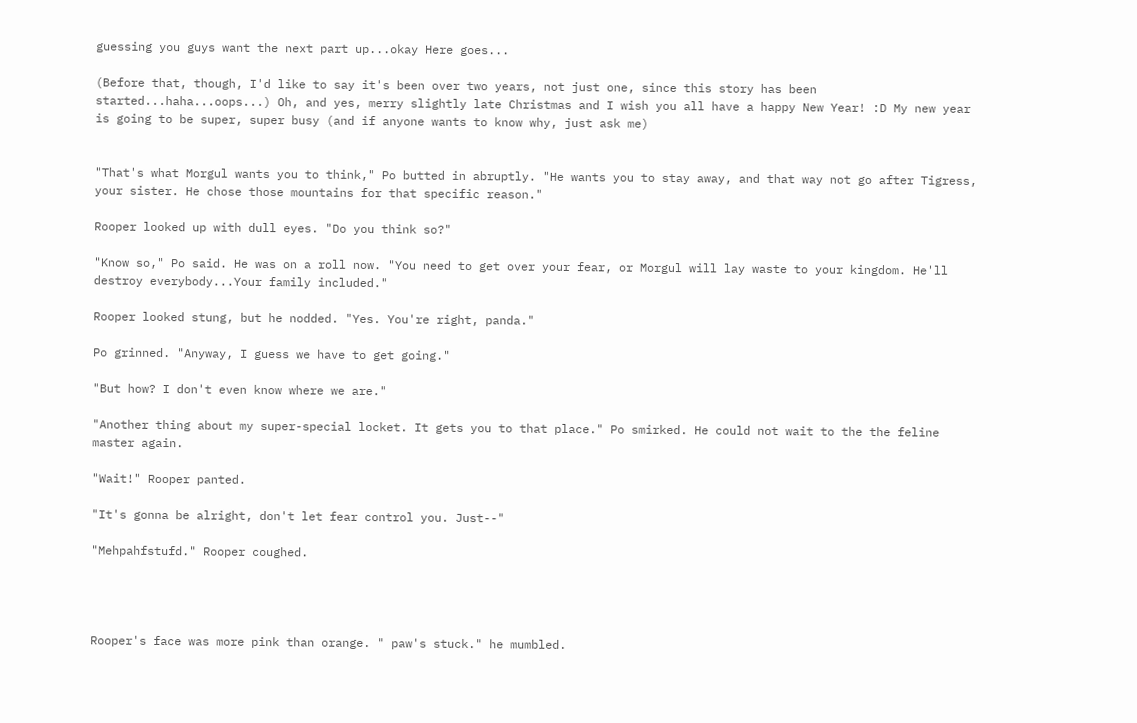guessing you guys want the next part up...okay Here goes...

(Before that, though, I'd like to say it's been over two years, not just one, since this story has been started...haha...oops...) Oh, and yes, merry slightly late Christmas and I wish you all have a happy New Year! :D My new year is going to be super, super busy (and if anyone wants to know why, just ask me)


"That's what Morgul wants you to think," Po butted in abruptly. "He wants you to stay away, and that way not go after Tigress, your sister. He chose those mountains for that specific reason."

Rooper looked up with dull eyes. "Do you think so?"

"Know so," Po said. He was on a roll now. "You need to get over your fear, or Morgul will lay waste to your kingdom. He'll destroy everybody...Your family included."

Rooper looked stung, but he nodded. "Yes. You're right, panda."

Po grinned. "Anyway, I guess we have to get going."

"But how? I don't even know where we are."

"Another thing about my super-special locket. It gets you to that place." Po smirked. He could not wait to the the feline master again.

"Wait!" Rooper panted.

"It's gonna be alright, don't let fear control you. Just--"

"Mehpahfstufd." Rooper coughed.




Rooper's face was more pink than orange. " paw's stuck." he mumbled.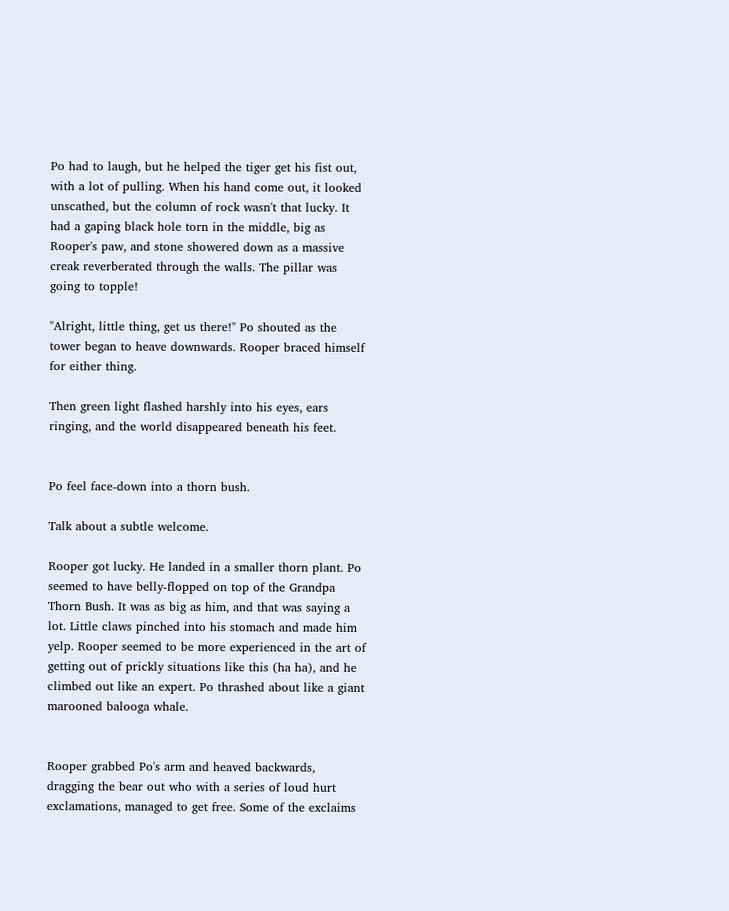Po had to laugh, but he helped the tiger get his fist out, with a lot of pulling. When his hand come out, it looked unscathed, but the column of rock wasn't that lucky. It had a gaping black hole torn in the middle, big as Rooper's paw, and stone showered down as a massive creak reverberated through the walls. The pillar was going to topple!

"Alright, little thing, get us there!" Po shouted as the tower began to heave downwards. Rooper braced himself for either thing.

Then green light flashed harshly into his eyes, ears ringing, and the world disappeared beneath his feet.


Po feel face-down into a thorn bush.

Talk about a subtle welcome.

Rooper got lucky. He landed in a smaller thorn plant. Po seemed to have belly-flopped on top of the Grandpa Thorn Bush. It was as big as him, and that was saying a lot. Little claws pinched into his stomach and made him yelp. Rooper seemed to be more experienced in the art of getting out of prickly situations like this (ha ha), and he climbed out like an expert. Po thrashed about like a giant marooned balooga whale.


Rooper grabbed Po's arm and heaved backwards, dragging the bear out who with a series of loud hurt exclamations, managed to get free. Some of the exclaims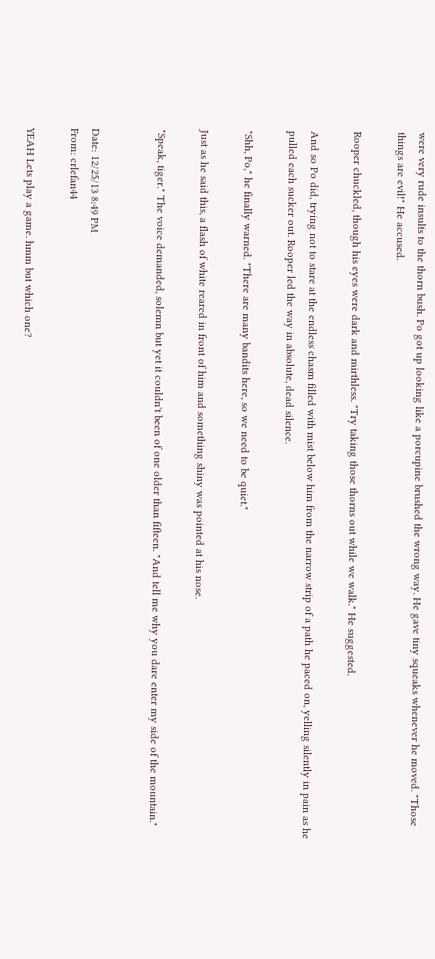were very rude insults to the thorn bush. Po got up looking like a porcupine brushed the wrong way. He gave tiny squeaks whenever he moved. "Those things are evil!" He accused.

Rooper chuckled, though his eyes were dark and mirthless. "Try taking those thorns out while we walk." He suggested.

And so Po did, trying not to stare at the endless chasm filled with mist below him from the narrow strip of a path he paced on, yelling silently in pain as he pulled each sucker out. Rooper led the way in absolute, dead silence.

"Shh, Po," he finally warned. "There are many bandits here, so we need to be quiet."

Just as he said this, a flash of white reared in front of him and something shiny was pointed at his nose.

"Speak, tiger." The voice demanded, solemn but yet it couldn't been of one older than fifteen. "And tell me why you dare enter my side of the mountain."


Date: 12/25/13 8:49 PM
From: crlefan44

YEAH Lets play a game. hmm but which one?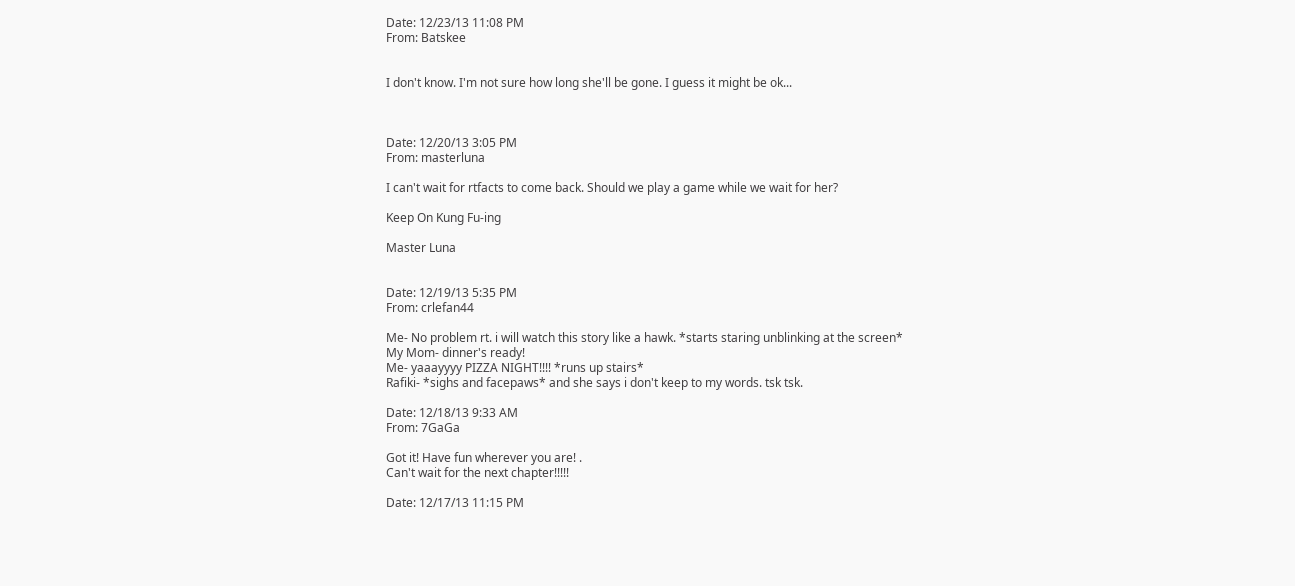Date: 12/23/13 11:08 PM
From: Batskee


I don't know. I'm not sure how long she'll be gone. I guess it might be ok...



Date: 12/20/13 3:05 PM
From: masterluna

I can't wait for rtfacts to come back. Should we play a game while we wait for her?

Keep On Kung Fu-ing

Master Luna


Date: 12/19/13 5:35 PM
From: crlefan44

Me- No problem rt. i will watch this story like a hawk. *starts staring unblinking at the screen*
My Mom- dinner's ready!
Me- yaaayyyy PIZZA NIGHT!!!! *runs up stairs*
Rafiki- *sighs and facepaws* and she says i don't keep to my words. tsk tsk.

Date: 12/18/13 9:33 AM
From: 7GaGa

Got it! Have fun wherever you are! .
Can't wait for the next chapter!!!!!

Date: 12/17/13 11:15 PM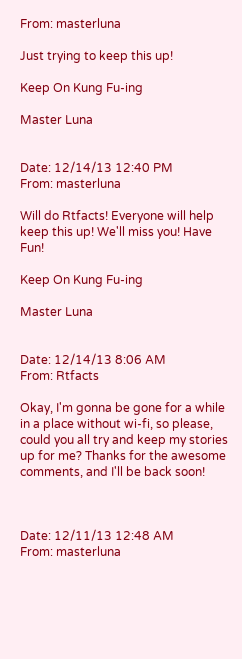From: masterluna

Just trying to keep this up!

Keep On Kung Fu-ing

Master Luna


Date: 12/14/13 12:40 PM
From: masterluna

Will do Rtfacts! Everyone will help keep this up! We'll miss you! Have Fun!

Keep On Kung Fu-ing

Master Luna


Date: 12/14/13 8:06 AM
From: Rtfacts

Okay, I'm gonna be gone for a while in a place without wi-fi, so please, could you all try and keep my stories up for me? Thanks for the awesome comments, and I'll be back soon!



Date: 12/11/13 12:48 AM
From: masterluna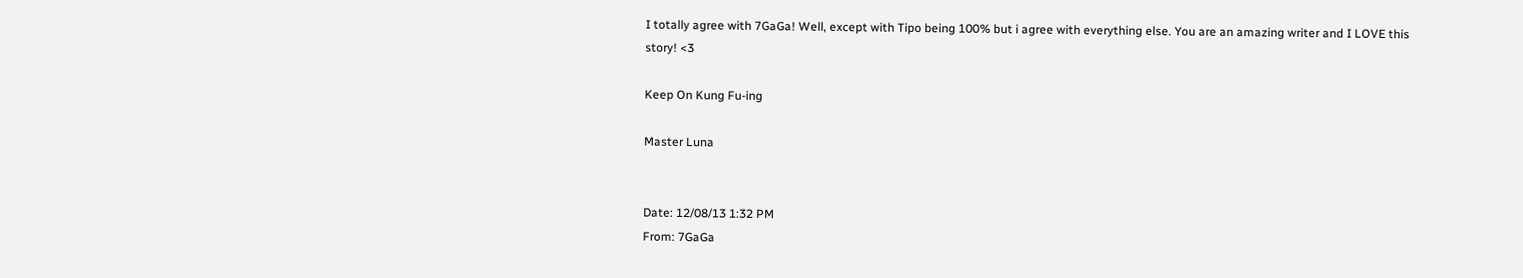I totally agree with 7GaGa! Well, except with Tipo being 100% but i agree with everything else. You are an amazing writer and I LOVE this story! <3

Keep On Kung Fu-ing

Master Luna


Date: 12/08/13 1:32 PM
From: 7GaGa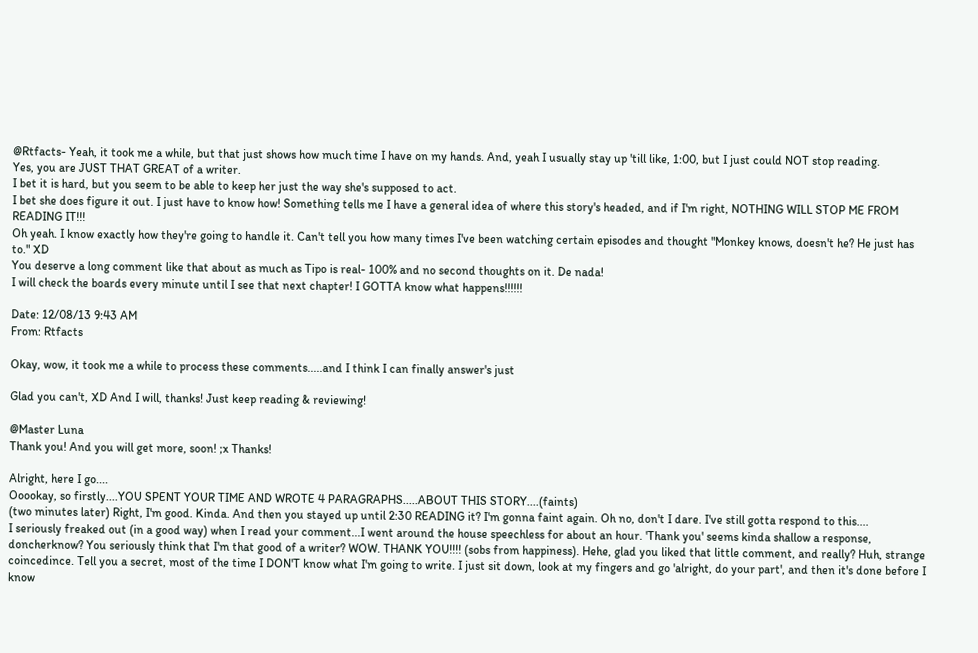@Rtfacts- Yeah, it took me a while, but that just shows how much time I have on my hands. And, yeah I usually stay up 'till like, 1:00, but I just could NOT stop reading.
Yes, you are JUST THAT GREAT of a writer.
I bet it is hard, but you seem to be able to keep her just the way she's supposed to act.
I bet she does figure it out. I just have to know how! Something tells me I have a general idea of where this story's headed, and if I'm right, NOTHING WILL STOP ME FROM READING IT!!!
Oh yeah. I know exactly how they're going to handle it. Can't tell you how many times I've been watching certain episodes and thought "Monkey knows, doesn't he? He just has to." XD
You deserve a long comment like that about as much as Tipo is real- 100% and no second thoughts on it. De nada!
I will check the boards every minute until I see that next chapter! I GOTTA know what happens!!!!!!

Date: 12/08/13 9:43 AM
From: Rtfacts

Okay, wow, it took me a while to process these comments.....and I think I can finally answer's just

Glad you can't, XD And I will, thanks! Just keep reading & reviewing!

@Master Luna
Thank you! And you will get more, soon! ;x Thanks!

Alright, here I go....
Ooookay, so firstly....YOU SPENT YOUR TIME AND WROTE 4 PARAGRAPHS.....ABOUT THIS STORY....(faints)
(two minutes later) Right, I'm good. Kinda. And then you stayed up until 2:30 READING it? I'm gonna faint again. Oh no, don't I dare. I've still gotta respond to this....
I seriously freaked out (in a good way) when I read your comment...I went around the house speechless for about an hour. 'Thank you' seems kinda shallow a response, doncherknow? You seriously think that I'm that good of a writer? WOW. THANK YOU!!!! (sobs from happiness). Hehe, glad you liked that little comment, and really? Huh, strange coincedince. Tell you a secret, most of the time I DON'T know what I'm going to write. I just sit down, look at my fingers and go 'alright, do your part', and then it's done before I know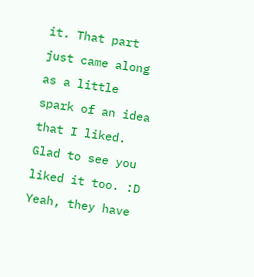it. That part just came along as a little spark of an idea that I liked. Glad to see you liked it too. :D Yeah, they have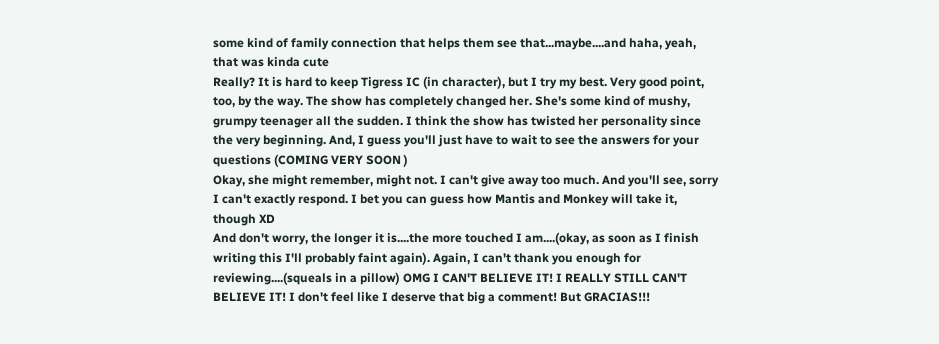some kind of family connection that helps them see that...maybe....and haha, yeah, that was kinda cute
Really? It is hard to keep Tigress IC (in character), but I try my best. Very good point, too, by the way. The show has completely changed her. She's some kind of mushy, grumpy teenager all the sudden. I think the show has twisted her personality since the very beginning. And, I guess you'll just have to wait to see the answers for your questions (COMING VERY SOON )
Okay, she might remember, might not. I can't give away too much. And you'll see, sorry I can't exactly respond. I bet you can guess how Mantis and Monkey will take it, though XD
And don't worry, the longer it is....the more touched I am....(okay, as soon as I finish writing this I'll probably faint again). Again, I can't thank you enough for reviewing....(squeals in a pillow) OMG I CAN'T BELIEVE IT! I REALLY STILL CAN'T BELIEVE IT! I don't feel like I deserve that big a comment! But GRACIAS!!!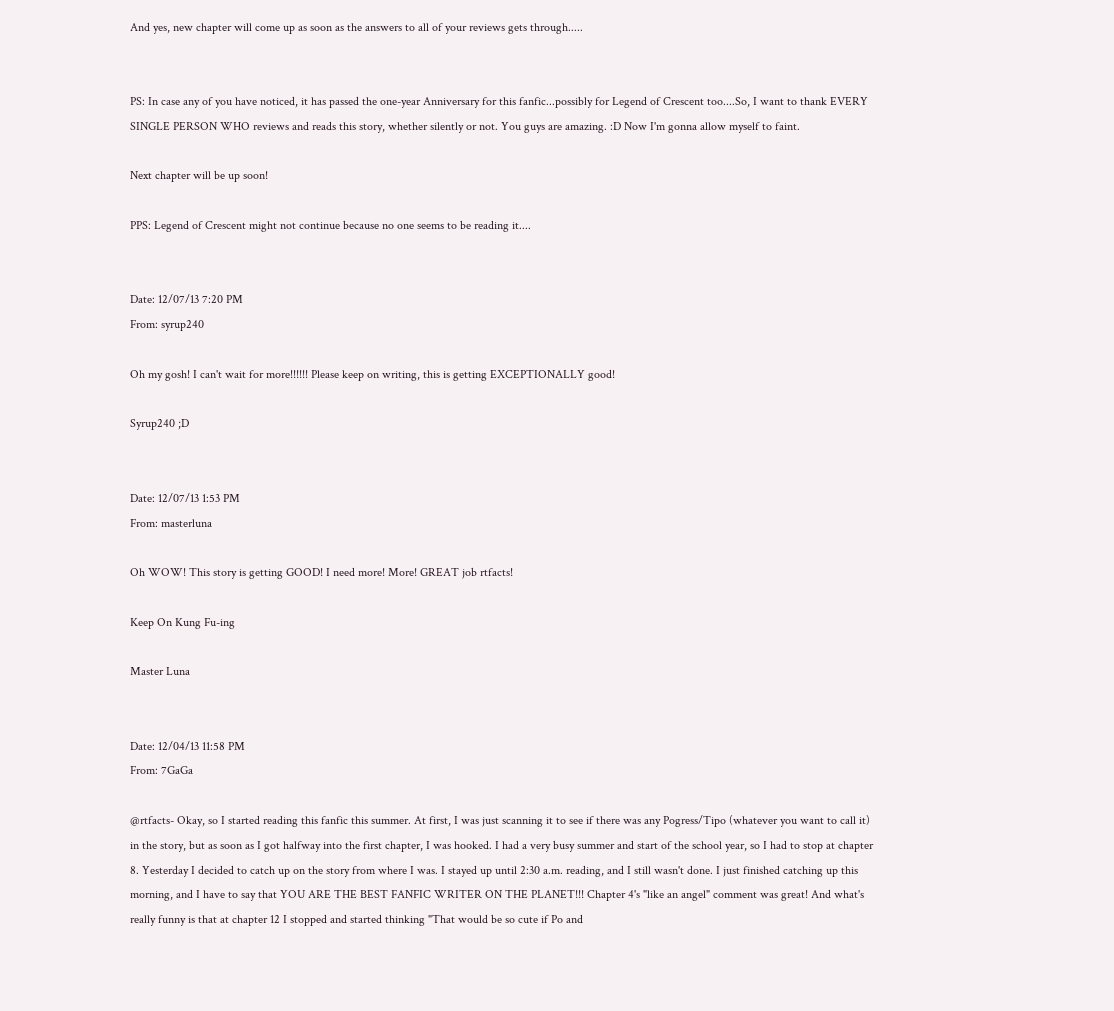And yes, new chapter will come up as soon as the answers to all of your reviews gets through.....


PS: In case any of you have noticed, it has passed the one-year Anniversary for this fanfic...possibly for Legend of Crescent too....So, I want to thank EVERY SINGLE PERSON WHO reviews and reads this story, whether silently or not. You guys are amazing. :D Now I'm gonna allow myself to faint.

Next chapter will be up soon!

PPS: Legend of Crescent might not continue because no one seems to be reading it....


Date: 12/07/13 7:20 PM
From: syrup240

Oh my gosh! I can't wait for more!!!!!! Please keep on writing, this is getting EXCEPTIONALLY good!

Syrup240 ;D


Date: 12/07/13 1:53 PM
From: masterluna

Oh WOW! This story is getting GOOD! I need more! More! GREAT job rtfacts!

Keep On Kung Fu-ing

Master Luna


Date: 12/04/13 11:58 PM
From: 7GaGa

@rtfacts- Okay, so I started reading this fanfic this summer. At first, I was just scanning it to see if there was any Pogress/Tipo (whatever you want to call it) in the story, but as soon as I got halfway into the first chapter, I was hooked. I had a very busy summer and start of the school year, so I had to stop at chapter 8. Yesterday I decided to catch up on the story from where I was. I stayed up until 2:30 a.m. reading, and I still wasn't done. I just finished catching up this morning, and I have to say that YOU ARE THE BEST FANFIC WRITER ON THE PLANET!!! Chapter 4's "like an angel" comment was great! And what's really funny is that at chapter 12 I stopped and started thinking "That would be so cute if Po and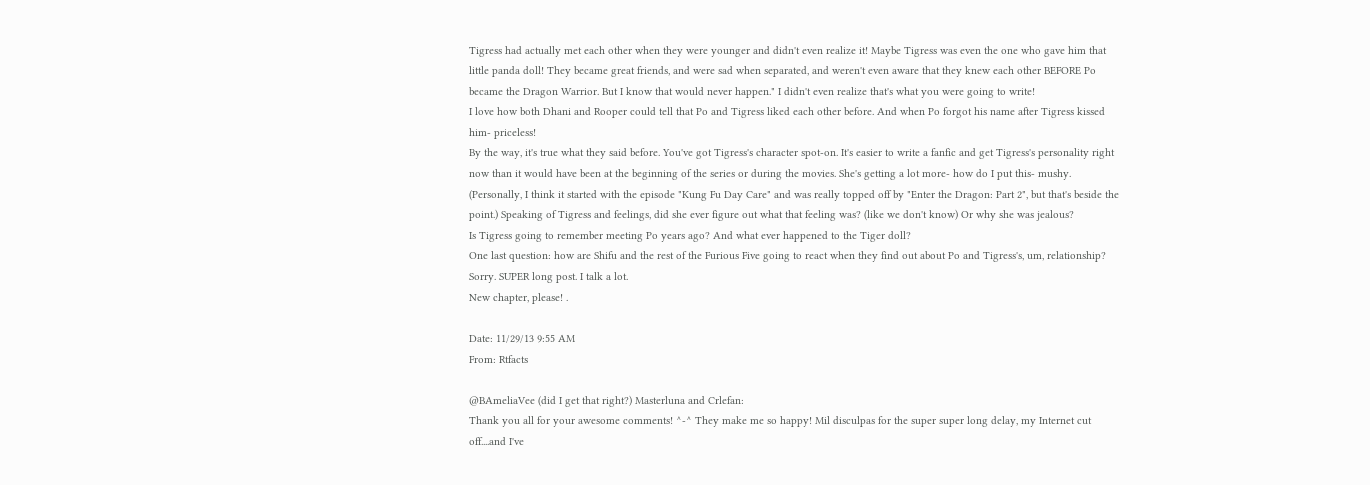Tigress had actually met each other when they were younger and didn't even realize it! Maybe Tigress was even the one who gave him that little panda doll! They became great friends, and were sad when separated, and weren't even aware that they knew each other BEFORE Po became the Dragon Warrior. But I know that would never happen." I didn't even realize that's what you were going to write!
I love how both Dhani and Rooper could tell that Po and Tigress liked each other before. And when Po forgot his name after Tigress kissed him- priceless!
By the way, it's true what they said before. You've got Tigress's character spot-on. It's easier to write a fanfic and get Tigress's personality right now than it would have been at the beginning of the series or during the movies. She's getting a lot more- how do I put this- mushy. (Personally, I think it started with the episode "Kung Fu Day Care" and was really topped off by "Enter the Dragon: Part 2", but that's beside the point.) Speaking of Tigress and feelings, did she ever figure out what that feeling was? (like we don't know) Or why she was jealous?
Is Tigress going to remember meeting Po years ago? And what ever happened to the Tiger doll?
One last question: how are Shifu and the rest of the Furious Five going to react when they find out about Po and Tigress's, um, relationship?
Sorry. SUPER long post. I talk a lot.
New chapter, please! .

Date: 11/29/13 9:55 AM
From: Rtfacts

@BAmeliaVee (did I get that right?) Masterluna and Crlefan:
Thank you all for your awesome comments! ^-^ They make me so happy! Mil disculpas for the super super long delay, my Internet cut off....and I've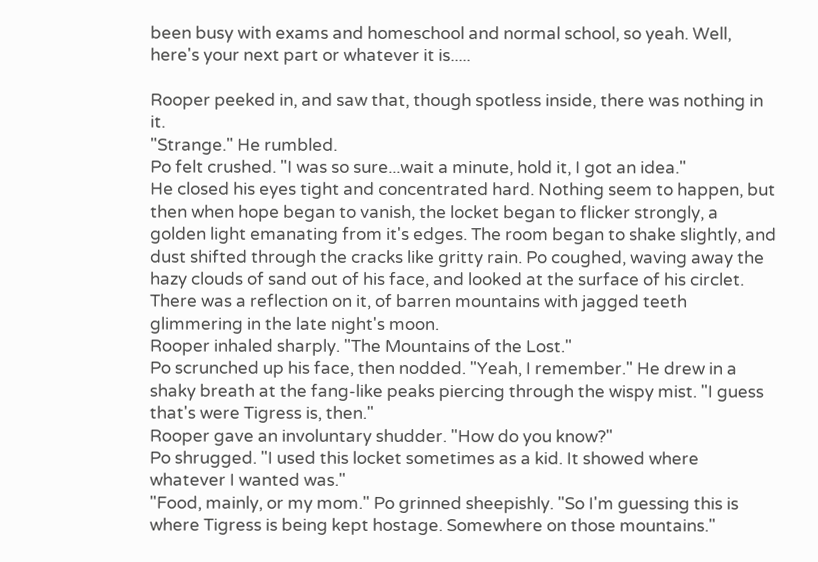been busy with exams and homeschool and normal school, so yeah. Well, here's your next part or whatever it is.....

Rooper peeked in, and saw that, though spotless inside, there was nothing in it.
"Strange." He rumbled.
Po felt crushed. "I was so sure...wait a minute, hold it, I got an idea."
He closed his eyes tight and concentrated hard. Nothing seem to happen, but then when hope began to vanish, the locket began to flicker strongly, a golden light emanating from it's edges. The room began to shake slightly, and dust shifted through the cracks like gritty rain. Po coughed, waving away the hazy clouds of sand out of his face, and looked at the surface of his circlet. There was a reflection on it, of barren mountains with jagged teeth glimmering in the late night's moon.
Rooper inhaled sharply. "The Mountains of the Lost."
Po scrunched up his face, then nodded. "Yeah, I remember." He drew in a shaky breath at the fang-like peaks piercing through the wispy mist. "I guess that's were Tigress is, then."
Rooper gave an involuntary shudder. "How do you know?"
Po shrugged. "I used this locket sometimes as a kid. It showed where whatever I wanted was."
"Food, mainly, or my mom." Po grinned sheepishly. "So I'm guessing this is where Tigress is being kept hostage. Somewhere on those mountains."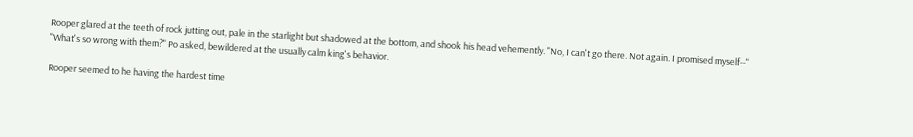Rooper glared at the teeth of rock jutting out, pale in the starlight but shadowed at the bottom, and shook his head vehemently. "No, I can't go there. Not again. I promised myself--"
"What's so wrong with them?" Po asked, bewildered at the usually calm king's behavior.

Rooper seemed to he having the hardest time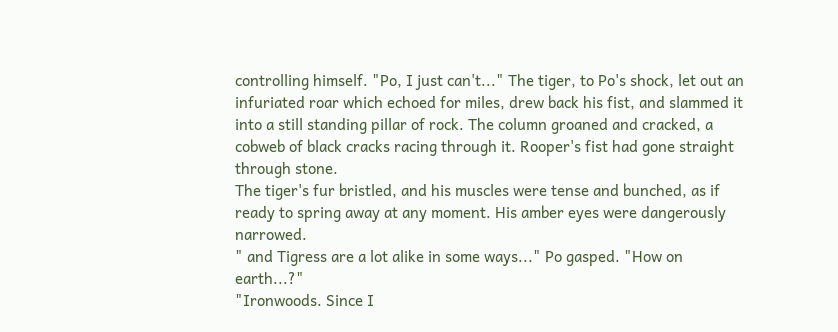controlling himself. "Po, I just can't..." The tiger, to Po's shock, let out an infuriated roar which echoed for miles, drew back his fist, and slammed it into a still standing pillar of rock. The column groaned and cracked, a cobweb of black cracks racing through it. Rooper's fist had gone straight through stone.
The tiger's fur bristled, and his muscles were tense and bunched, as if ready to spring away at any moment. His amber eyes were dangerously narrowed.
" and Tigress are a lot alike in some ways..." Po gasped. "How on earth...?"
"Ironwoods. Since I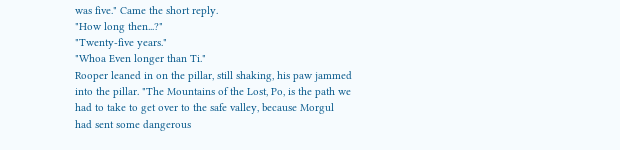was five." Came the short reply.
"How long then...?"
"Twenty-five years."
"Whoa Even longer than Ti."
Rooper leaned in on the pillar, still shaking, his paw jammed into the pillar. "The Mountains of the Lost, Po, is the path we had to take to get over to the safe valley, because Morgul had sent some dangerous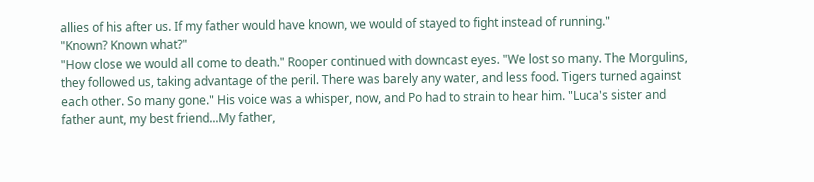allies of his after us. If my father would have known, we would of stayed to fight instead of running."
"Known? Known what?"
"How close we would all come to death." Rooper continued with downcast eyes. "We lost so many. The Morgulins, they followed us, taking advantage of the peril. There was barely any water, and less food. Tigers turned against each other. So many gone." His voice was a whisper, now, and Po had to strain to hear him. "Luca's sister and father aunt, my best friend...My father,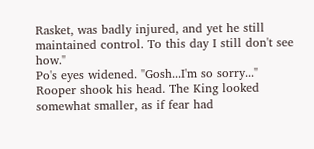Rasket, was badly injured, and yet he still maintained control. To this day I still don't see how."
Po's eyes widened. "Gosh...I'm so sorry..."
Rooper shook his head. The King looked somewhat smaller, as if fear had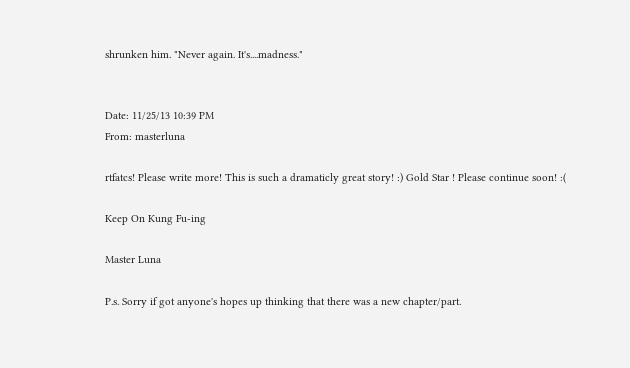shrunken him. "Never again. It's....madness."


Date: 11/25/13 10:39 PM
From: masterluna

rtfatcs! Please write more! This is such a dramaticly great story! :) Gold Star ! Please continue soon! :(

Keep On Kung Fu-ing

Master Luna

P.s. Sorry if got anyone's hopes up thinking that there was a new chapter/part.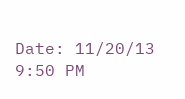Date: 11/20/13 9:50 PM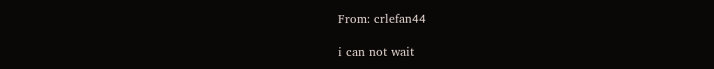From: crlefan44

i can not wait